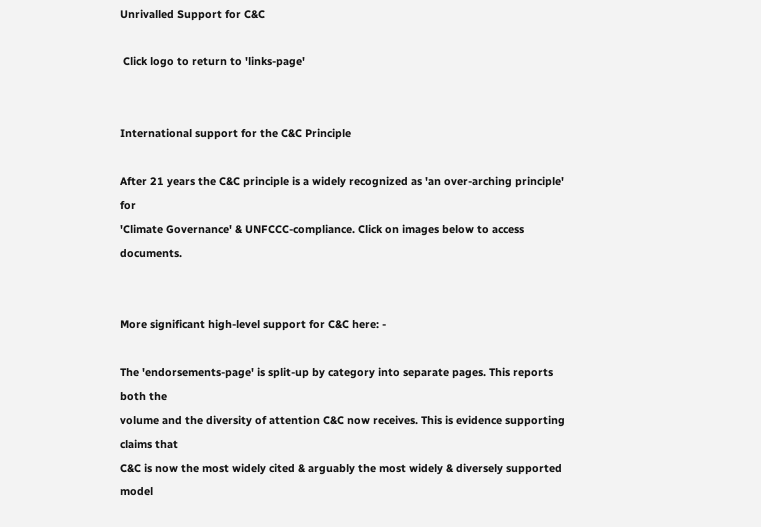Unrivalled Support for C&C

 Click logo to return to 'links-page'


International support for the C&C Principle

After 21 years the C&C principle is a widely recognized as 'an over-arching principle' for
'Climate Governance' & UNFCCC-compliance. Click on images below to access documents.


More significant high-level support for C&C here: -

The 'endorsements-page' is split-up by category into separate pages. This reports both the
volume and the diversity of attention C&C now receives. This is evidence supporting claims that
C&C is now the most widely cited & arguably the most widely & diversely supported model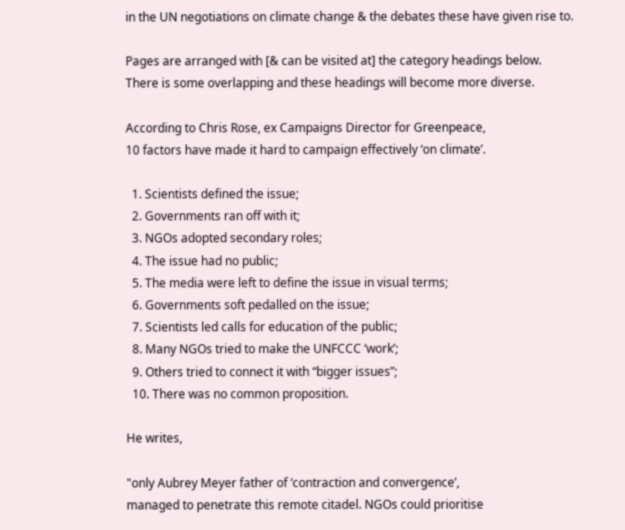in the UN negotiations on climate change & the debates these have given rise to.

Pages are arranged with [& can be visited at] the category headings below.
There is some overlapping and these headings will become more diverse.

According to Chris Rose, ex Campaigns Director for Greenpeace,
10 factors have made it hard to campaign effectively ‘on climate’.

  1. Scientists defined the issue;
  2. Governments ran off with it;
  3. NGOs adopted secondary roles;
  4. The issue had no public;
  5. The media were left to define the issue in visual terms;
  6. Governments soft pedalled on the issue;
  7. Scientists led calls for education of the public;
  8. Many NGOs tried to make the UNFCCC ‘work’;
  9. Others tried to connect it with “bigger issues”;
  10. There was no common proposition.

He writes,

"only Aubrey Meyer father of ‘contraction and convergence’,
managed to penetrate this remote citadel. NGOs could prioritise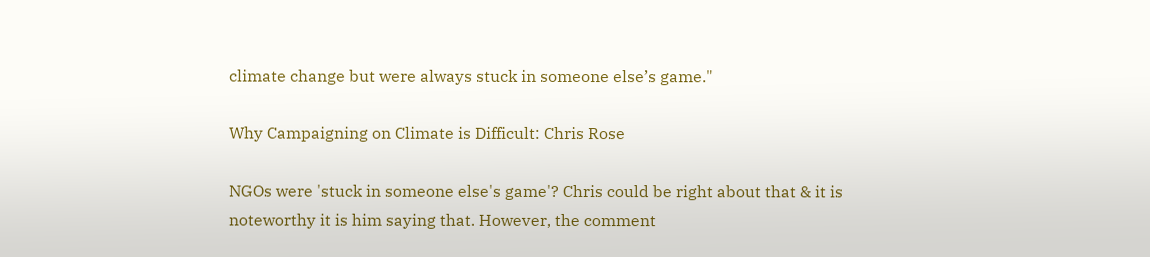climate change but were always stuck in someone else’s game."

Why Campaigning on Climate is Difficult: Chris Rose

NGOs were 'stuck in someone else's game'? Chris could be right about that & it is
noteworthy it is him saying that. However, the comment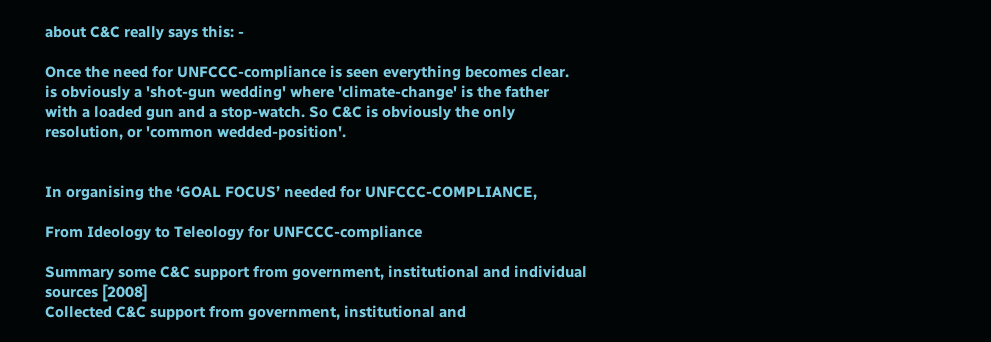about C&C really says this: -

Once the need for UNFCCC-compliance is seen everything becomes clear.
is obviously a 'shot-gun wedding' where 'climate-change' is the father
with a loaded gun and a stop-watch. So C&C is obviously the only
resolution, or 'common wedded-position'.


In organising the ‘GOAL FOCUS’ needed for UNFCCC-COMPLIANCE,

From Ideology to Teleology for UNFCCC-compliance

Summary some C&C support from government, institutional and individual sources [2008]
Collected C&C support from government, institutional and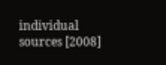individual sources [2008]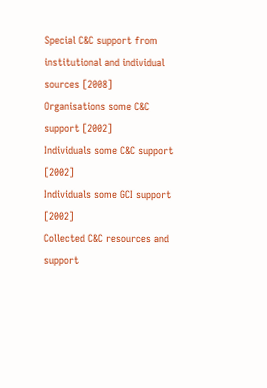Special C&C support from institutional and individual sources [2008]
Organisations some C&C support [2002]
Individuals some C&C support [2002]
Individuals some GCI support [2002]
Collected C&C resources and support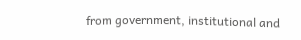from government, institutional and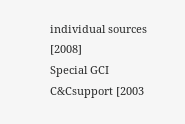individual sources [2008]
Special GCI C&Csupport [2003